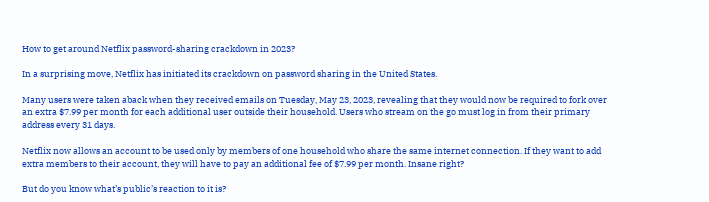How to get around Netflix password-sharing crackdown in 2023?

In a surprising move, Netflix has initiated its crackdown on password sharing in the United States.

Many users were taken aback when they received emails on Tuesday, May 23, 2023, revealing that they would now be required to fork over an extra $7.99 per month for each additional user outside their household. Users who stream on the go must log in from their primary address every 31 days.

Netflix now allows an account to be used only by members of one household who share the same internet connection. If they want to add extra members to their account, they will have to pay an additional fee of $7.99 per month. Insane right?

But do you know what’s public’s reaction to it is?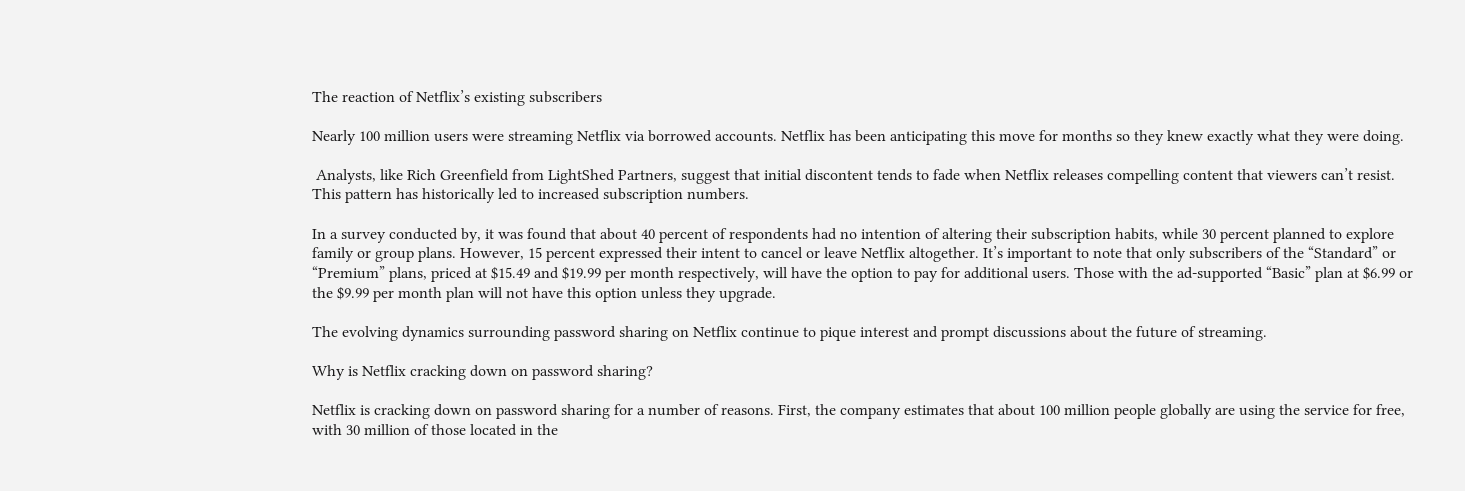The reaction of Netflix’s existing subscribers

Nearly 100 million users were streaming Netflix via borrowed accounts. Netflix has been anticipating this move for months so they knew exactly what they were doing.

 Analysts, like Rich Greenfield from LightShed Partners, suggest that initial discontent tends to fade when Netflix releases compelling content that viewers can’t resist. This pattern has historically led to increased subscription numbers.

In a survey conducted by, it was found that about 40 percent of respondents had no intention of altering their subscription habits, while 30 percent planned to explore family or group plans. However, 15 percent expressed their intent to cancel or leave Netflix altogether. It’s important to note that only subscribers of the “Standard” or “Premium” plans, priced at $15.49 and $19.99 per month respectively, will have the option to pay for additional users. Those with the ad-supported “Basic” plan at $6.99 or the $9.99 per month plan will not have this option unless they upgrade.

The evolving dynamics surrounding password sharing on Netflix continue to pique interest and prompt discussions about the future of streaming.

Why is Netflix cracking down on password sharing?

Netflix is cracking down on password sharing for a number of reasons. First, the company estimates that about 100 million people globally are using the service for free, with 30 million of those located in the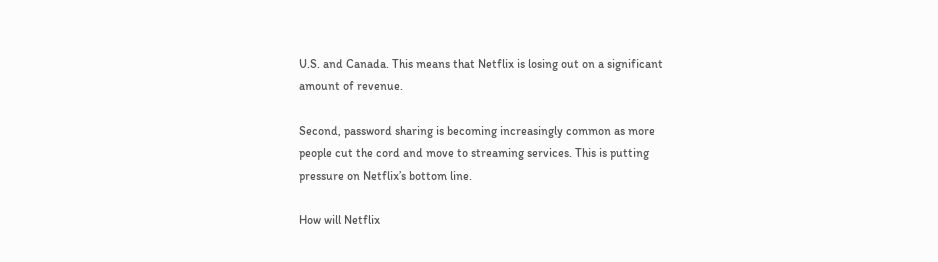U.S. and Canada. This means that Netflix is losing out on a significant amount of revenue.

Second, password sharing is becoming increasingly common as more people cut the cord and move to streaming services. This is putting pressure on Netflix’s bottom line.

How will Netflix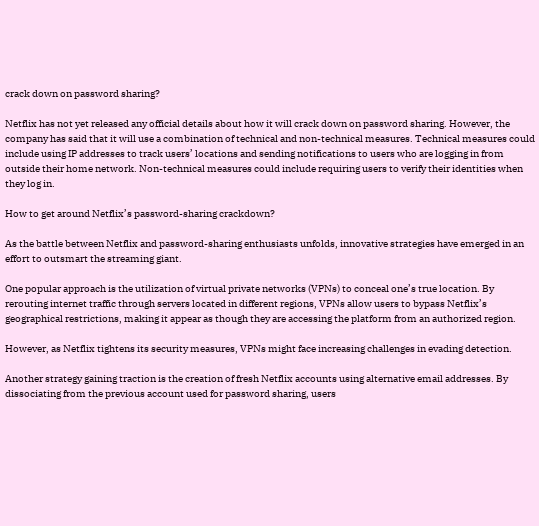crack down on password sharing?

Netflix has not yet released any official details about how it will crack down on password sharing. However, the company has said that it will use a combination of technical and non-technical measures. Technical measures could include using IP addresses to track users’ locations and sending notifications to users who are logging in from outside their home network. Non-technical measures could include requiring users to verify their identities when they log in.

How to get around Netflix’s password-sharing crackdown?

As the battle between Netflix and password-sharing enthusiasts unfolds, innovative strategies have emerged in an effort to outsmart the streaming giant.

One popular approach is the utilization of virtual private networks (VPNs) to conceal one’s true location. By rerouting internet traffic through servers located in different regions, VPNs allow users to bypass Netflix’s geographical restrictions, making it appear as though they are accessing the platform from an authorized region.

However, as Netflix tightens its security measures, VPNs might face increasing challenges in evading detection.

Another strategy gaining traction is the creation of fresh Netflix accounts using alternative email addresses. By dissociating from the previous account used for password sharing, users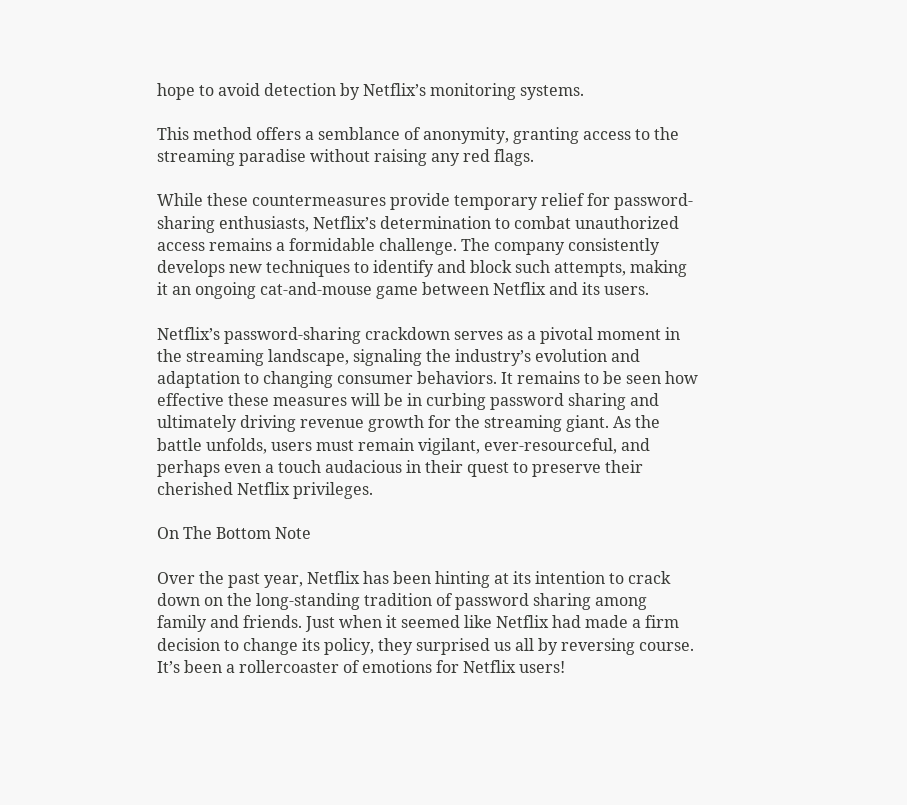hope to avoid detection by Netflix’s monitoring systems.

This method offers a semblance of anonymity, granting access to the streaming paradise without raising any red flags.

While these countermeasures provide temporary relief for password-sharing enthusiasts, Netflix’s determination to combat unauthorized access remains a formidable challenge. The company consistently develops new techniques to identify and block such attempts, making it an ongoing cat-and-mouse game between Netflix and its users.

Netflix’s password-sharing crackdown serves as a pivotal moment in the streaming landscape, signaling the industry’s evolution and adaptation to changing consumer behaviors. It remains to be seen how effective these measures will be in curbing password sharing and ultimately driving revenue growth for the streaming giant. As the battle unfolds, users must remain vigilant, ever-resourceful, and perhaps even a touch audacious in their quest to preserve their cherished Netflix privileges.

On The Bottom Note

Over the past year, Netflix has been hinting at its intention to crack down on the long-standing tradition of password sharing among family and friends. Just when it seemed like Netflix had made a firm decision to change its policy, they surprised us all by reversing course. It’s been a rollercoaster of emotions for Netflix users!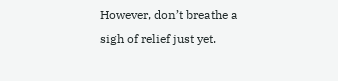However, don’t breathe a sigh of relief just yet.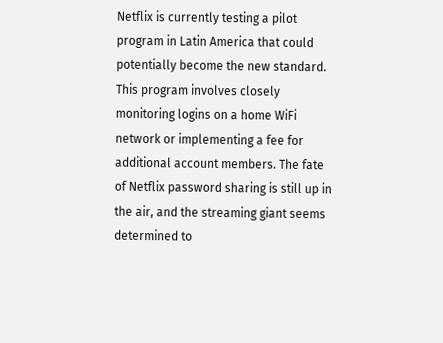Netflix is currently testing a pilot program in Latin America that could potentially become the new standard. This program involves closely monitoring logins on a home WiFi network or implementing a fee for additional account members. The fate of Netflix password sharing is still up in the air, and the streaming giant seems determined to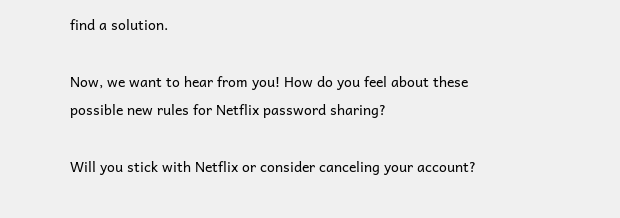find a solution.

Now, we want to hear from you! How do you feel about these possible new rules for Netflix password sharing?

Will you stick with Netflix or consider canceling your account?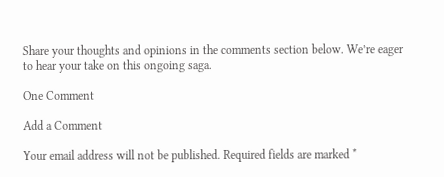Share your thoughts and opinions in the comments section below. We’re eager to hear your take on this ongoing saga.

One Comment

Add a Comment

Your email address will not be published. Required fields are marked *